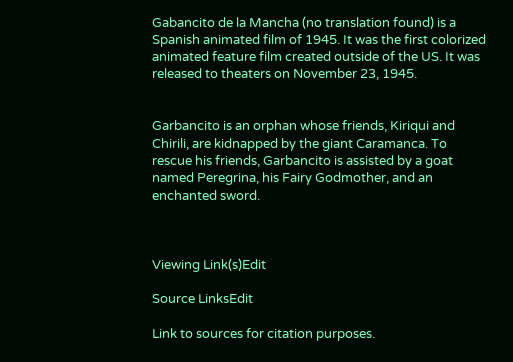Gabancito de la Mancha (no translation found) is a Spanish animated film of 1945. It was the first colorized animated feature film created outside of the US. It was released to theaters on November 23, 1945.


Garbancito is an orphan whose friends, Kiriqui and Chirili, are kidnapped by the giant Caramanca. To rescue his friends, Garbancito is assisted by a goat named Peregrina, his Fairy Godmother, and an enchanted sword.



Viewing Link(s)Edit

Source LinksEdit

Link to sources for citation purposes.